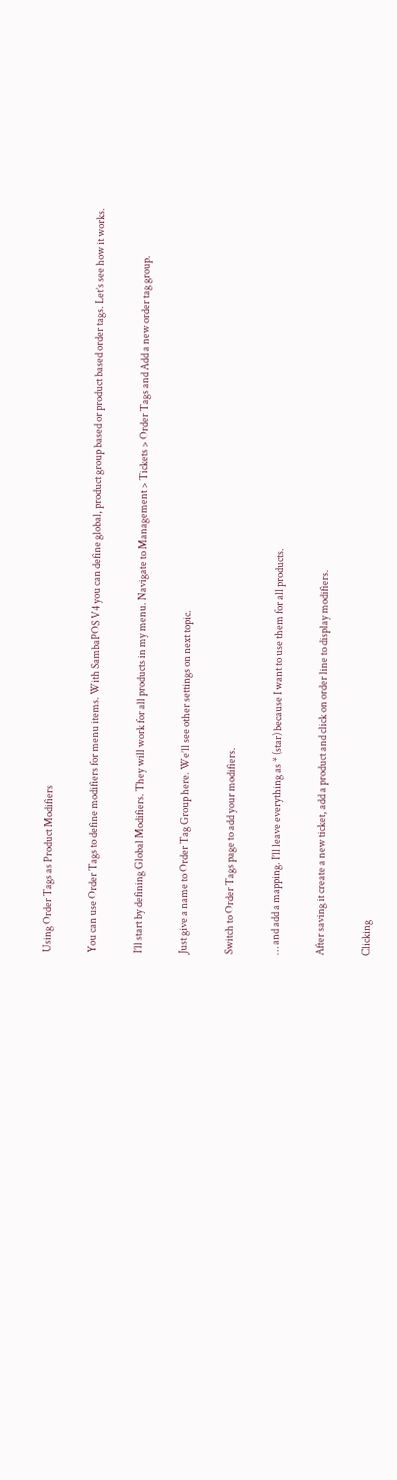Using Order Tags as Product Modifiers

You can use Order Tags to define modifiers for menu items. With SambaPOS V4 you can define global, product group based or product based order tags. Let’s see how it works.

I’ll start by defining Global Modifiers. They will work for all products in my menu. Navigate to Management > Tickets > Order Tags and Add a new order tag group.

Just give a name to Order Tag Group here. We’ll see other settings on next topic.

Switch to Order Tags page to add your modifiers.

… and add a mapping. I’ll leave everything as * (star) because I want to use them for all products.

After saving it create a new ticket, add a product and click on order line to display modifiers.

Clicking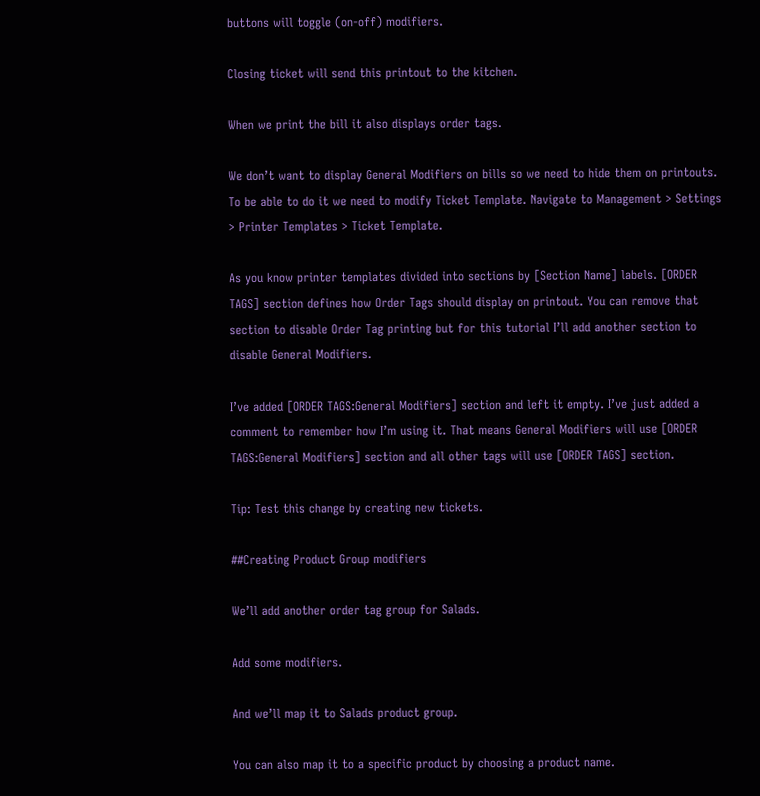buttons will toggle (on-off) modifiers.

Closing ticket will send this printout to the kitchen.

When we print the bill it also displays order tags.

We don’t want to display General Modifiers on bills so we need to hide them on printouts. To be able to do it we need to modify Ticket Template. Navigate to Management > Settings > Printer Templates > Ticket Template.

As you know printer templates divided into sections by [Section Name] labels. [ORDER TAGS] section defines how Order Tags should display on printout. You can remove that section to disable Order Tag printing but for this tutorial I’ll add another section to disable General Modifiers.

I’ve added [ORDER TAGS:General Modifiers] section and left it empty. I’ve just added a comment to remember how I’m using it. That means General Modifiers will use [ORDER TAGS:General Modifiers] section and all other tags will use [ORDER TAGS] section.

Tip: Test this change by creating new tickets.

##Creating Product Group modifiers

We’ll add another order tag group for Salads.

Add some modifiers.

And we’ll map it to Salads product group.

You can also map it to a specific product by choosing a product name.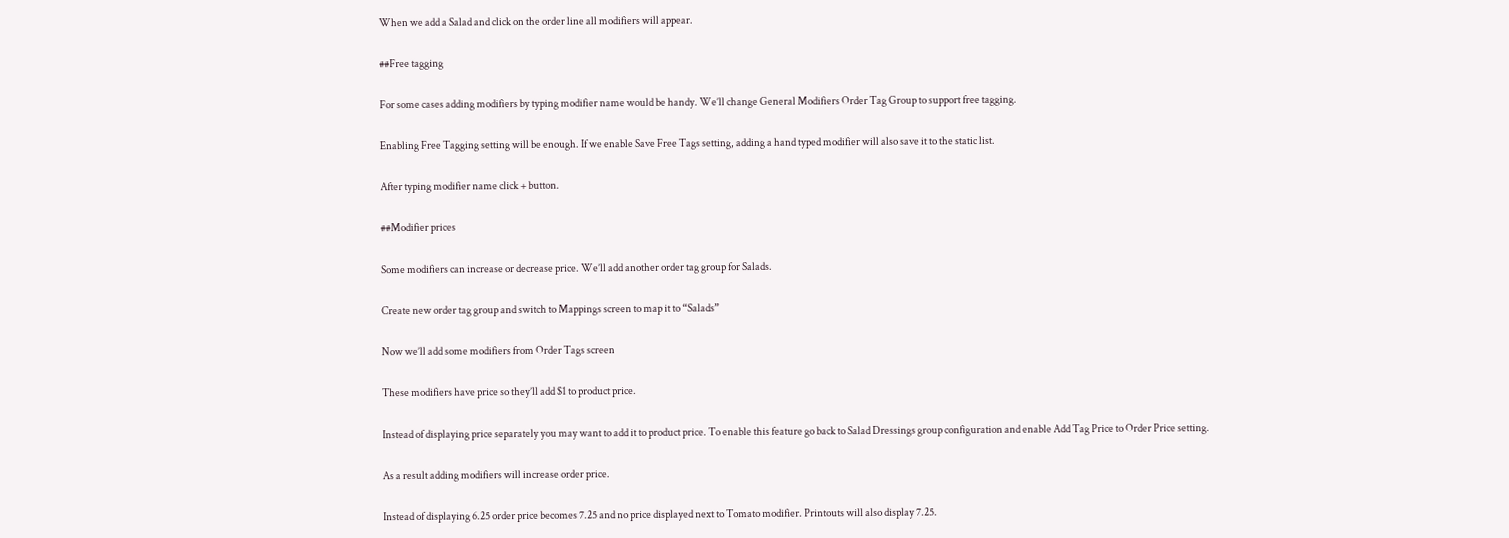When we add a Salad and click on the order line all modifiers will appear.

##Free tagging

For some cases adding modifiers by typing modifier name would be handy. We’ll change General Modifiers Order Tag Group to support free tagging.

Enabling Free Tagging setting will be enough. If we enable Save Free Tags setting, adding a hand typed modifier will also save it to the static list.

After typing modifier name click + button.

##Modifier prices

Some modifiers can increase or decrease price. We’ll add another order tag group for Salads.

Create new order tag group and switch to Mappings screen to map it to “Salads”

Now we’ll add some modifiers from Order Tags screen

These modifiers have price so they’ll add $1 to product price.

Instead of displaying price separately you may want to add it to product price. To enable this feature go back to Salad Dressings group configuration and enable Add Tag Price to Order Price setting.

As a result adding modifiers will increase order price.

Instead of displaying 6.25 order price becomes 7.25 and no price displayed next to Tomato modifier. Printouts will also display 7.25.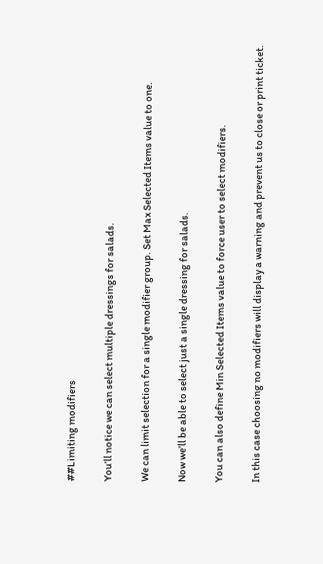##Limiting modifiers

You’ll notice we can select multiple dressings for salads.

We can limit selection for a single modifier group. Set Max Selected Items value to one.

Now we’ll be able to select just a single dressing for salads.

You can also define Min Selected Items value to force user to select modifiers.

In this case choosing no modifiers will display a warning and prevent us to close or print ticket.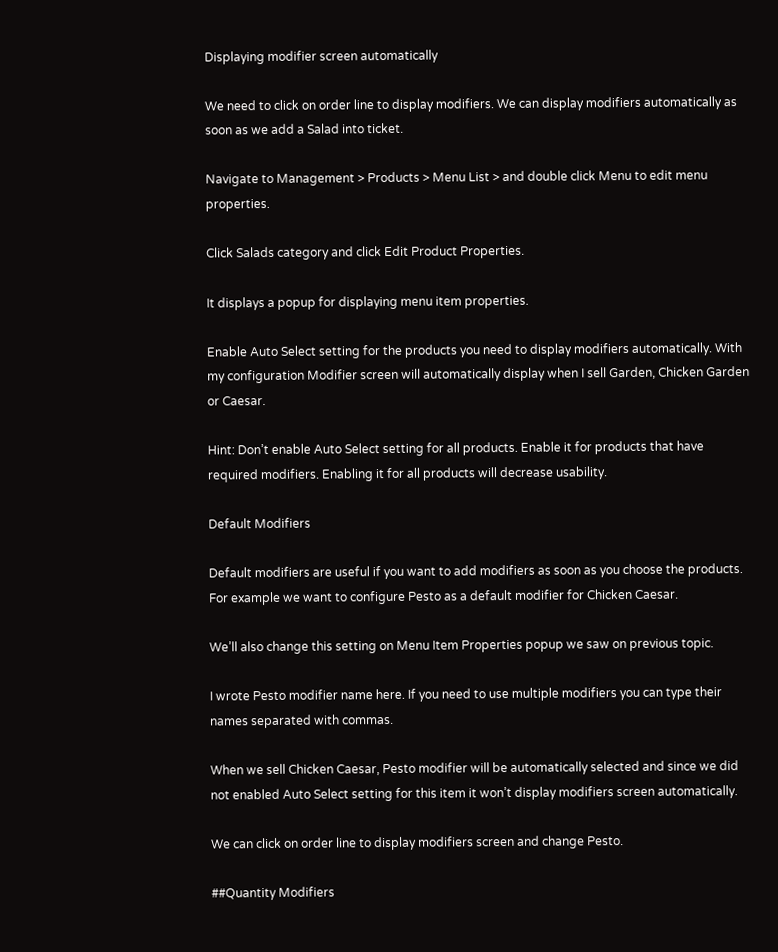Displaying modifier screen automatically

We need to click on order line to display modifiers. We can display modifiers automatically as soon as we add a Salad into ticket.

Navigate to Management > Products > Menu List > and double click Menu to edit menu properties.

Click Salads category and click Edit Product Properties.

It displays a popup for displaying menu item properties.

Enable Auto Select setting for the products you need to display modifiers automatically. With my configuration Modifier screen will automatically display when I sell Garden, Chicken Garden or Caesar.

Hint: Don’t enable Auto Select setting for all products. Enable it for products that have required modifiers. Enabling it for all products will decrease usability.

Default Modifiers

Default modifiers are useful if you want to add modifiers as soon as you choose the products. For example we want to configure Pesto as a default modifier for Chicken Caesar.

We’ll also change this setting on Menu Item Properties popup we saw on previous topic.

I wrote Pesto modifier name here. If you need to use multiple modifiers you can type their names separated with commas.

When we sell Chicken Caesar, Pesto modifier will be automatically selected and since we did not enabled Auto Select setting for this item it won’t display modifiers screen automatically.

We can click on order line to display modifiers screen and change Pesto.

##Quantity Modifiers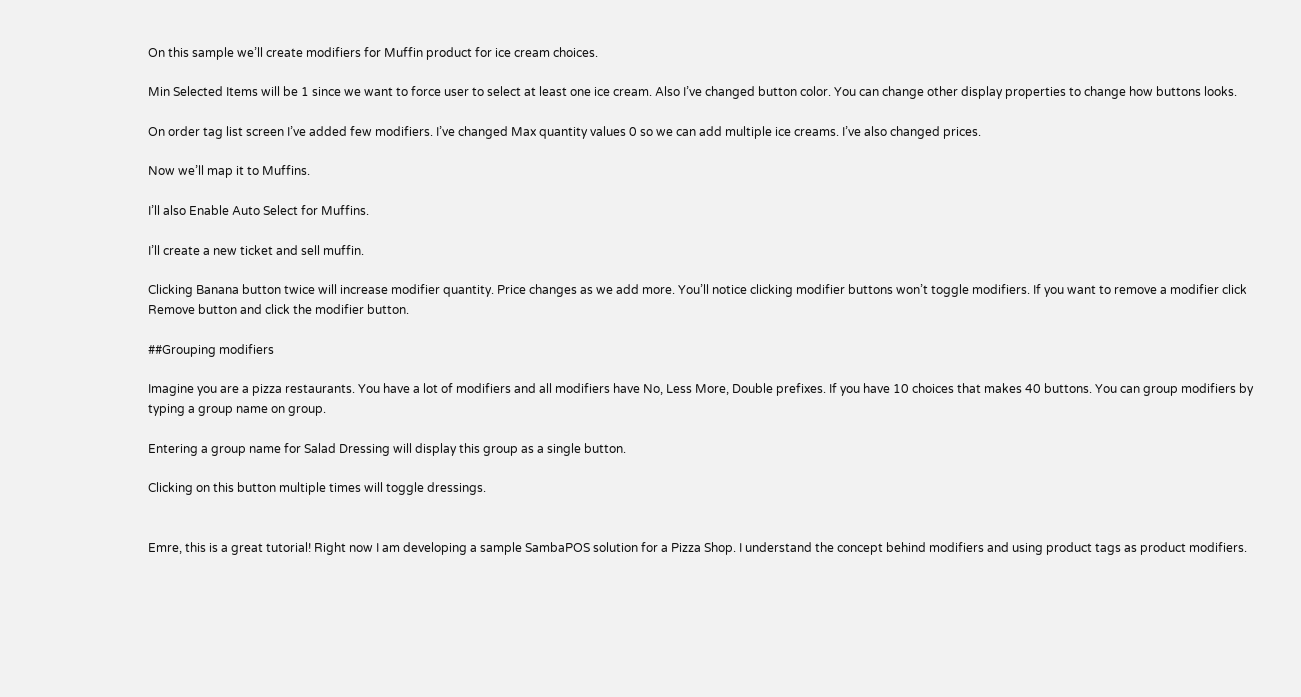On this sample we’ll create modifiers for Muffin product for ice cream choices.

Min Selected Items will be 1 since we want to force user to select at least one ice cream. Also I’ve changed button color. You can change other display properties to change how buttons looks.

On order tag list screen I’ve added few modifiers. I’ve changed Max quantity values 0 so we can add multiple ice creams. I’ve also changed prices.

Now we’ll map it to Muffins.

I’ll also Enable Auto Select for Muffins.

I’ll create a new ticket and sell muffin.

Clicking Banana button twice will increase modifier quantity. Price changes as we add more. You’ll notice clicking modifier buttons won’t toggle modifiers. If you want to remove a modifier click Remove button and click the modifier button.

##Grouping modifiers

Imagine you are a pizza restaurants. You have a lot of modifiers and all modifiers have No, Less More, Double prefixes. If you have 10 choices that makes 40 buttons. You can group modifiers by typing a group name on group.

Entering a group name for Salad Dressing will display this group as a single button.

Clicking on this button multiple times will toggle dressings.


Emre, this is a great tutorial! Right now I am developing a sample SambaPOS solution for a Pizza Shop. I understand the concept behind modifiers and using product tags as product modifiers.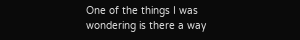One of the things I was wondering is there a way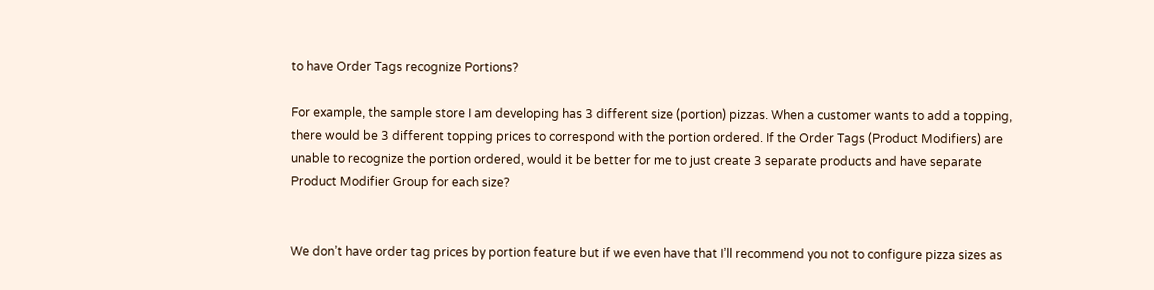to have Order Tags recognize Portions?

For example, the sample store I am developing has 3 different size (portion) pizzas. When a customer wants to add a topping, there would be 3 different topping prices to correspond with the portion ordered. If the Order Tags (Product Modifiers) are unable to recognize the portion ordered, would it be better for me to just create 3 separate products and have separate Product Modifier Group for each size?


We don’t have order tag prices by portion feature but if we even have that I’ll recommend you not to configure pizza sizes as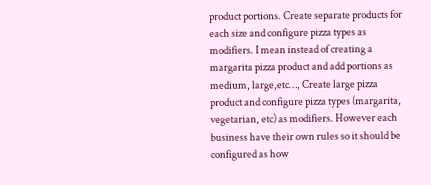product portions. Create separate products for each size and configure pizza types as modifiers. I mean instead of creating a margarita pizza product and add portions as medium, large,etc…, Create large pizza product and configure pizza types (margarita, vegetarian, etc) as modifiers. However each business have their own rules so it should be configured as how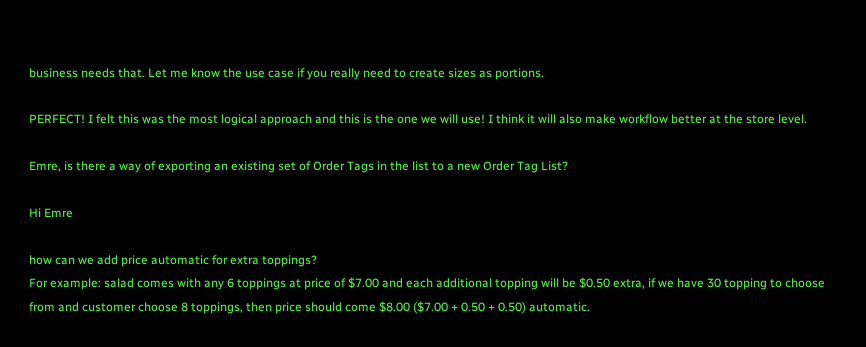business needs that. Let me know the use case if you really need to create sizes as portions.

PERFECT! I felt this was the most logical approach and this is the one we will use! I think it will also make workflow better at the store level.

Emre, is there a way of exporting an existing set of Order Tags in the list to a new Order Tag List?

Hi Emre

how can we add price automatic for extra toppings?
For example: salad comes with any 6 toppings at price of $7.00 and each additional topping will be $0.50 extra, if we have 30 topping to choose from and customer choose 8 toppings, then price should come $8.00 ($7.00 + 0.50 + 0.50) automatic.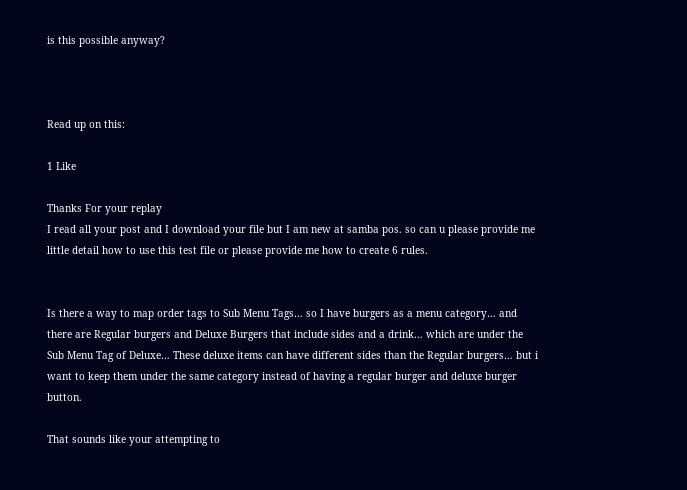is this possible anyway?



Read up on this:

1 Like

Thanks For your replay
I read all your post and I download your file but I am new at samba pos. so can u please provide me little detail how to use this test file or please provide me how to create 6 rules.


Is there a way to map order tags to Sub Menu Tags… so I have burgers as a menu category… and there are Regular burgers and Deluxe Burgers that include sides and a drink… which are under the Sub Menu Tag of Deluxe… These deluxe items can have different sides than the Regular burgers… but i want to keep them under the same category instead of having a regular burger and deluxe burger button.

That sounds like your attempting to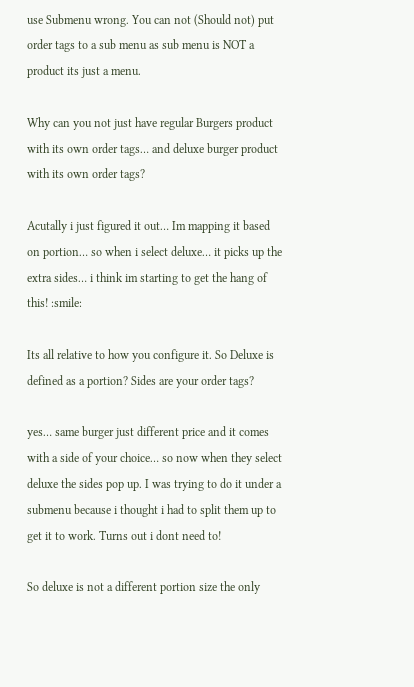use Submenu wrong. You can not (Should not) put order tags to a sub menu as sub menu is NOT a product its just a menu.

Why can you not just have regular Burgers product with its own order tags… and deluxe burger product with its own order tags?

Acutally i just figured it out… Im mapping it based on portion… so when i select deluxe… it picks up the extra sides… i think im starting to get the hang of this! :smile:

Its all relative to how you configure it. So Deluxe is defined as a portion? Sides are your order tags?

yes… same burger just different price and it comes with a side of your choice… so now when they select deluxe the sides pop up. I was trying to do it under a submenu because i thought i had to split them up to get it to work. Turns out i dont need to!

So deluxe is not a different portion size the only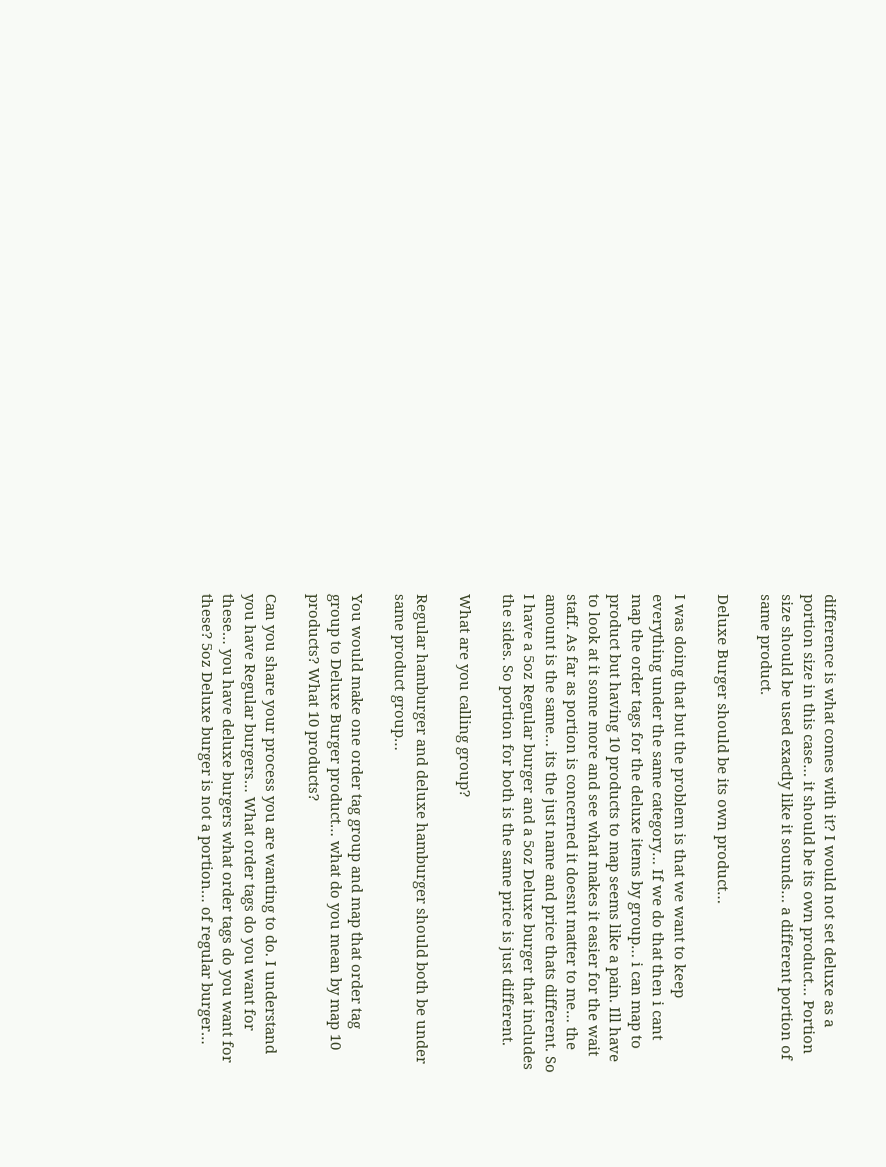difference is what comes with it? I would not set deluxe as a portion size in this case… it should be its own product… Portion size should be used exactly like it sounds… a different portion of same product.

Deluxe Burger should be its own product…

I was doing that but the problem is that we want to keep everything under the same category… If we do that then i cant map the order tags for the deluxe items by group… i can map to product but having 10 products to map seems like a pain. Ill have to look at it some more and see what makes it easier for the wait staff. As far as portion is concerned it doesnt matter to me… the amount is the same… its the just name and price thats different. So I have a 5oz Regular burger and a 5oz Deluxe burger that includes the sides. So portion for both is the same price is just different.

What are you calling group?

Regular hamburger and deluxe hamburger should both be under same product group…

You would make one order tag group and map that order tag group to Deluxe Burger product… what do you mean by map 10 products? What 10 products?

Can you share your process you are wanting to do. I understand you have Regular burgers… What order tags do you want for these… you have deluxe burgers what order tags do you want for these? 5oz Deluxe burger is not a portion… of regular burger…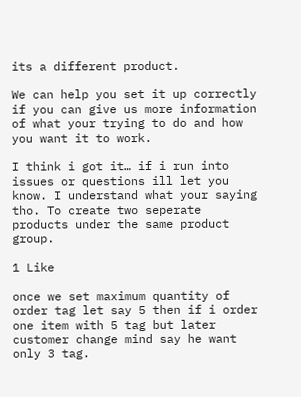its a different product.

We can help you set it up correctly if you can give us more information of what your trying to do and how you want it to work.

I think i got it… if i run into issues or questions ill let you know. I understand what your saying tho. To create two seperate products under the same product group.

1 Like

once we set maximum quantity of order tag let say 5 then if i order one item with 5 tag but later customer change mind say he want only 3 tag.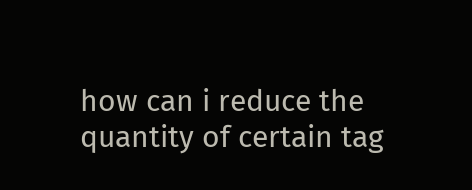how can i reduce the quantity of certain tag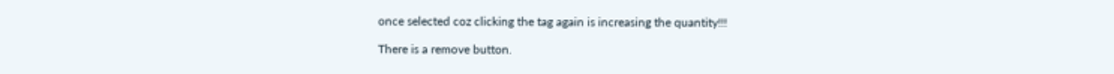once selected coz clicking the tag again is increasing the quantity!!!

There is a remove button.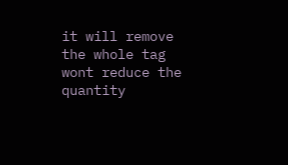it will remove the whole tag wont reduce the quantity